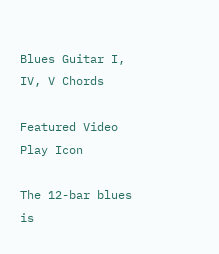Blues Guitar I, IV, V Chords

Featured Video Play Icon

The 12-bar blues is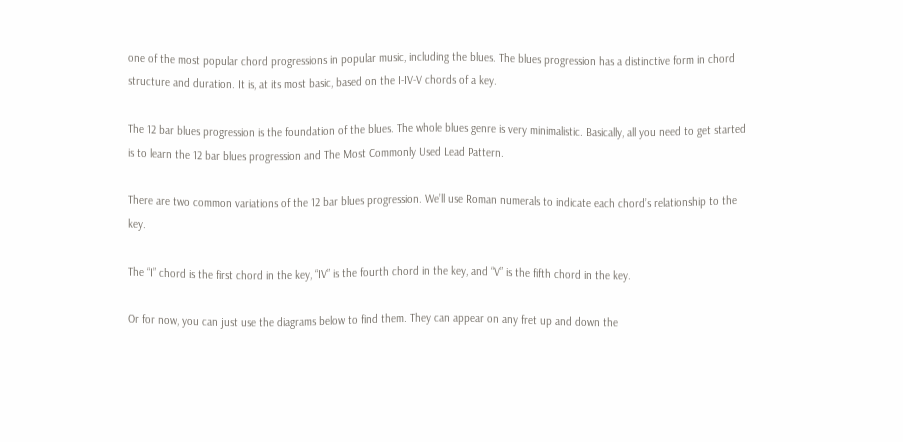one of the most popular chord progressions in popular music, including the blues. The blues progression has a distinctive form in chord structure and duration. It is, at its most basic, based on the I-IV-V chords of a key.

The 12 bar blues progression is the foundation of the blues. The whole blues genre is very minimalistic. Basically, all you need to get started is to learn the 12 bar blues progression and The Most Commonly Used Lead Pattern.

There are two common variations of the 12 bar blues progression. We’ll use Roman numerals to indicate each chord’s relationship to the key.

The “I” chord is the first chord in the key, “IV” is the fourth chord in the key, and “V” is the fifth chord in the key.

Or for now, you can just use the diagrams below to find them. They can appear on any fret up and down the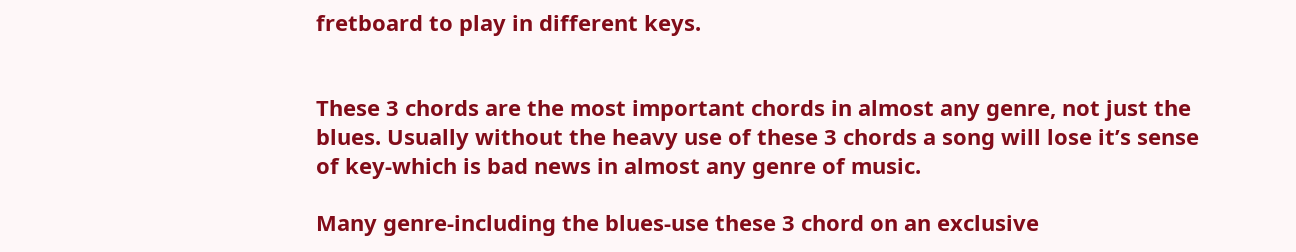fretboard to play in different keys.


These 3 chords are the most important chords in almost any genre, not just the blues. Usually without the heavy use of these 3 chords a song will lose it’s sense of key-which is bad news in almost any genre of music.

Many genre-including the blues-use these 3 chord on an exclusive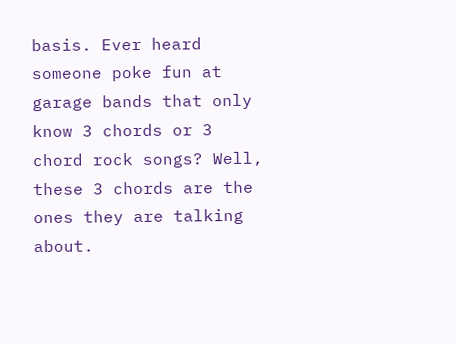basis. Ever heard someone poke fun at garage bands that only know 3 chords or 3 chord rock songs? Well, these 3 chords are the ones they are talking about.